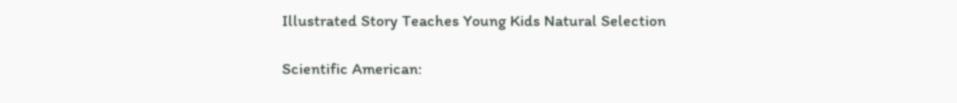Illustrated Story Teaches Young Kids Natural Selection

Scientific American: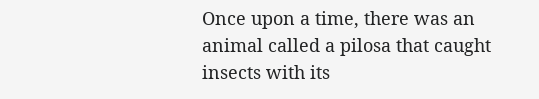Once upon a time, there was an animal called a pilosa that caught insects with its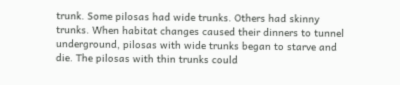trunk. Some pilosas had wide trunks. Others had skinny trunks. When habitat changes caused their dinners to tunnel underground, pilosas with wide trunks began to starve and die. The pilosas with thin trunks could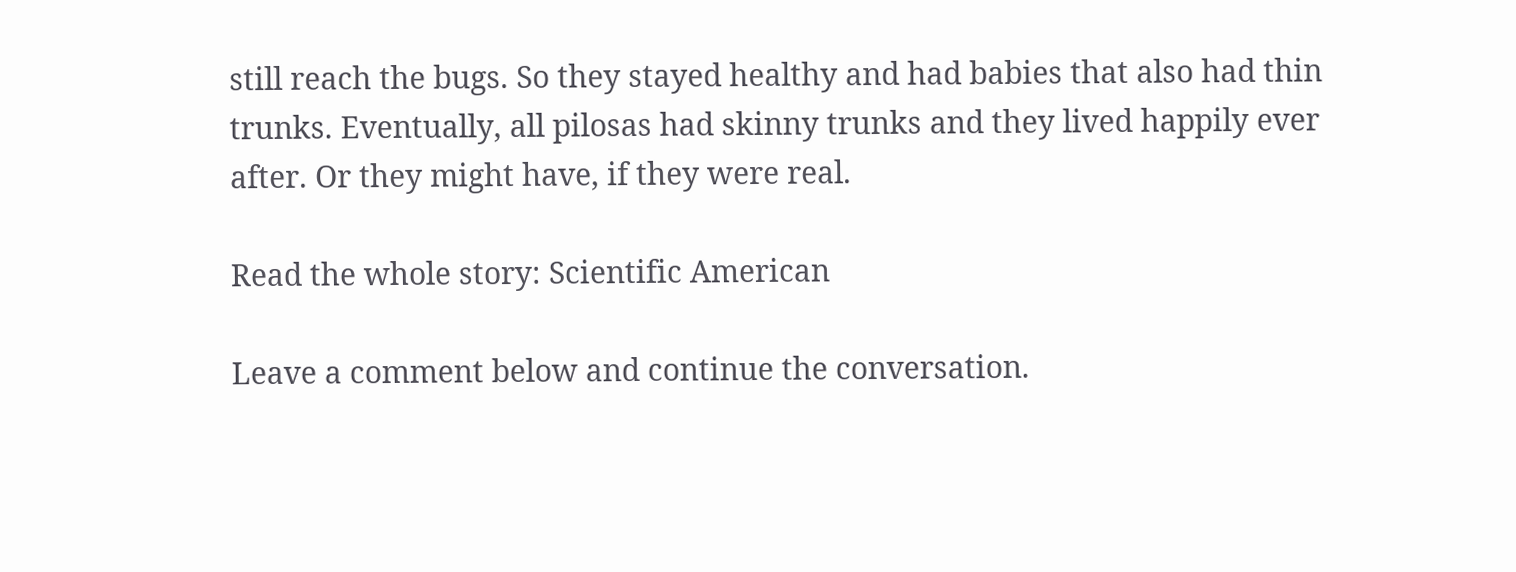still reach the bugs. So they stayed healthy and had babies that also had thin trunks. Eventually, all pilosas had skinny trunks and they lived happily ever after. Or they might have, if they were real.

Read the whole story: Scientific American

Leave a comment below and continue the conversation.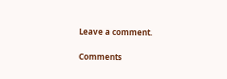Leave a comment.

Comments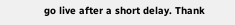go live after a short delay. Thank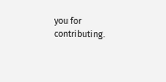you for contributing.